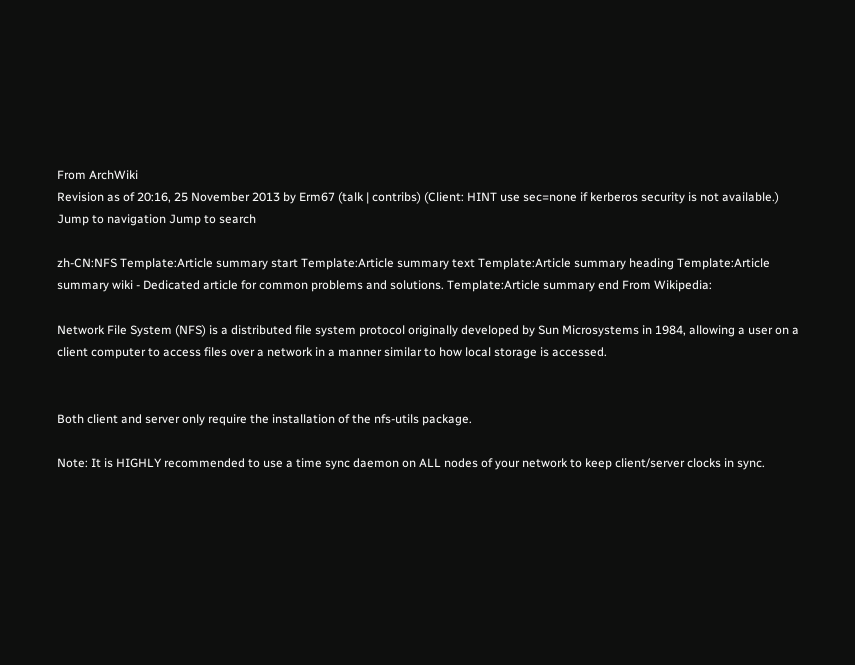From ArchWiki
Revision as of 20:16, 25 November 2013 by Erm67 (talk | contribs) (Client: HINT use sec=none if kerberos security is not available.)
Jump to navigation Jump to search

zh-CN:NFS Template:Article summary start Template:Article summary text Template:Article summary heading Template:Article summary wiki - Dedicated article for common problems and solutions. Template:Article summary end From Wikipedia:

Network File System (NFS) is a distributed file system protocol originally developed by Sun Microsystems in 1984, allowing a user on a client computer to access files over a network in a manner similar to how local storage is accessed.


Both client and server only require the installation of the nfs-utils package.

Note: It is HIGHLY recommended to use a time sync daemon on ALL nodes of your network to keep client/server clocks in sync.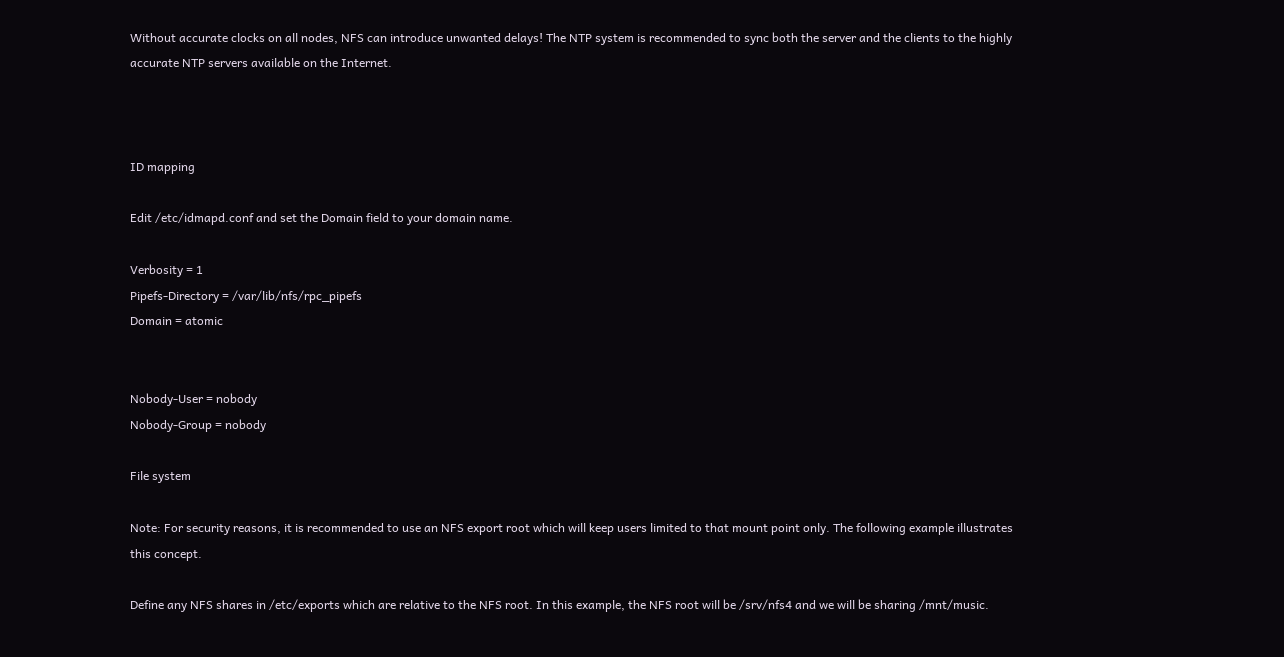Without accurate clocks on all nodes, NFS can introduce unwanted delays! The NTP system is recommended to sync both the server and the clients to the highly accurate NTP servers available on the Internet.



ID mapping

Edit /etc/idmapd.conf and set the Domain field to your domain name.

Verbosity = 1
Pipefs-Directory = /var/lib/nfs/rpc_pipefs
Domain = atomic


Nobody-User = nobody
Nobody-Group = nobody

File system

Note: For security reasons, it is recommended to use an NFS export root which will keep users limited to that mount point only. The following example illustrates this concept.

Define any NFS shares in /etc/exports which are relative to the NFS root. In this example, the NFS root will be /srv/nfs4 and we will be sharing /mnt/music.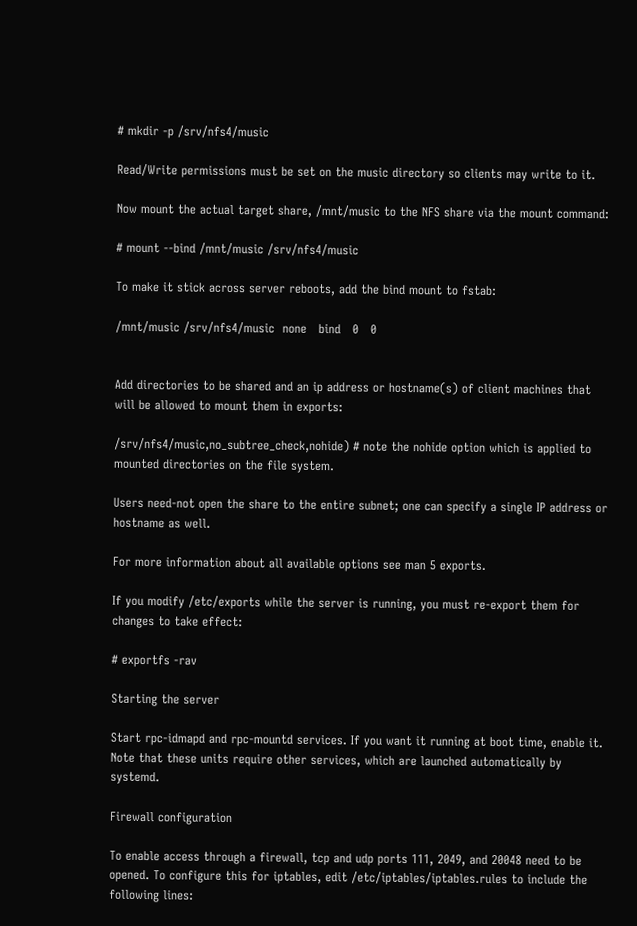# mkdir -p /srv/nfs4/music

Read/Write permissions must be set on the music directory so clients may write to it.

Now mount the actual target share, /mnt/music to the NFS share via the mount command:

# mount --bind /mnt/music /srv/nfs4/music

To make it stick across server reboots, add the bind mount to fstab:

/mnt/music /srv/nfs4/music  none   bind   0   0


Add directories to be shared and an ip address or hostname(s) of client machines that will be allowed to mount them in exports:

/srv/nfs4/music,no_subtree_check,nohide) # note the nohide option which is applied to mounted directories on the file system.

Users need-not open the share to the entire subnet; one can specify a single IP address or hostname as well.

For more information about all available options see man 5 exports.

If you modify /etc/exports while the server is running, you must re-export them for changes to take effect:

# exportfs -rav

Starting the server

Start rpc-idmapd and rpc-mountd services. If you want it running at boot time, enable it. Note that these units require other services, which are launched automatically by systemd.

Firewall configuration

To enable access through a firewall, tcp and udp ports 111, 2049, and 20048 need to be opened. To configure this for iptables, edit /etc/iptables/iptables.rules to include the following lines: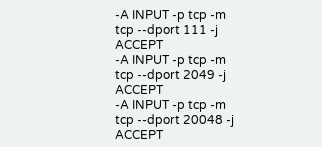-A INPUT -p tcp -m tcp --dport 111 -j ACCEPT
-A INPUT -p tcp -m tcp --dport 2049 -j ACCEPT
-A INPUT -p tcp -m tcp --dport 20048 -j ACCEPT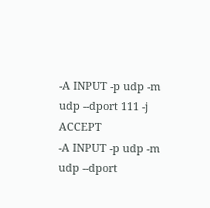-A INPUT -p udp -m udp --dport 111 -j ACCEPT
-A INPUT -p udp -m udp --dport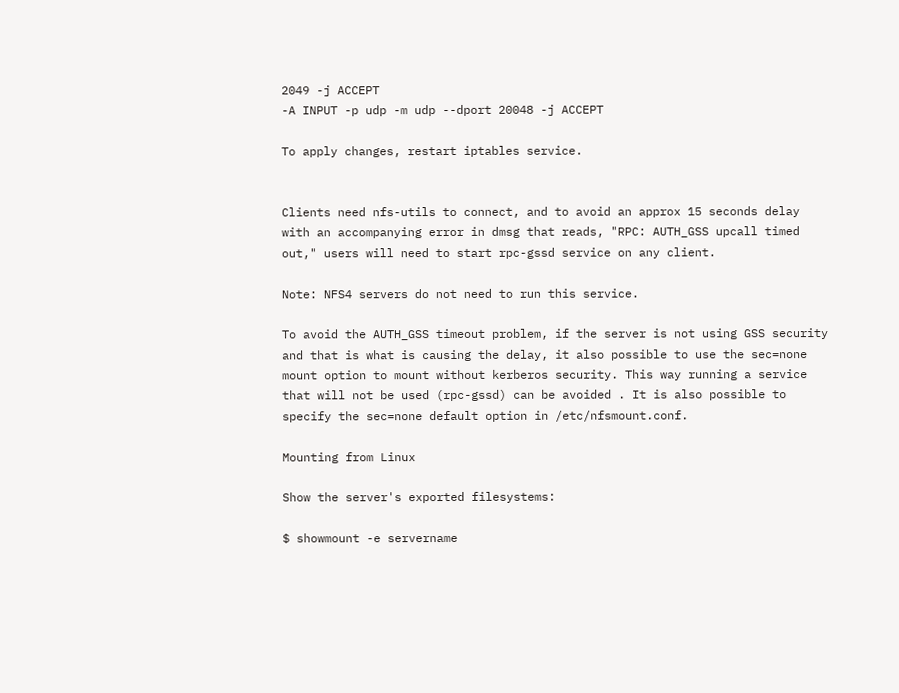2049 -j ACCEPT
-A INPUT -p udp -m udp --dport 20048 -j ACCEPT

To apply changes, restart iptables service.


Clients need nfs-utils to connect, and to avoid an approx 15 seconds delay with an accompanying error in dmsg that reads, "RPC: AUTH_GSS upcall timed out," users will need to start rpc-gssd service on any client.

Note: NFS4 servers do not need to run this service.

To avoid the AUTH_GSS timeout problem, if the server is not using GSS security and that is what is causing the delay, it also possible to use the sec=none mount option to mount without kerberos security. This way running a service that will not be used (rpc-gssd) can be avoided . It is also possible to specify the sec=none default option in /etc/nfsmount.conf.

Mounting from Linux

Show the server's exported filesystems:

$ showmount -e servername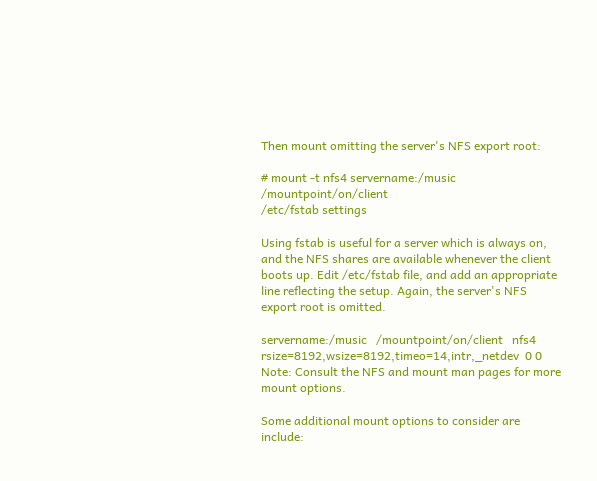Then mount omitting the server's NFS export root:

# mount -t nfs4 servername:/music /mountpoint/on/client
/etc/fstab settings

Using fstab is useful for a server which is always on, and the NFS shares are available whenever the client boots up. Edit /etc/fstab file, and add an appropriate line reflecting the setup. Again, the server's NFS export root is omitted.

servername:/music   /mountpoint/on/client   nfs4   rsize=8192,wsize=8192,timeo=14,intr,_netdev  0 0
Note: Consult the NFS and mount man pages for more mount options.

Some additional mount options to consider are include: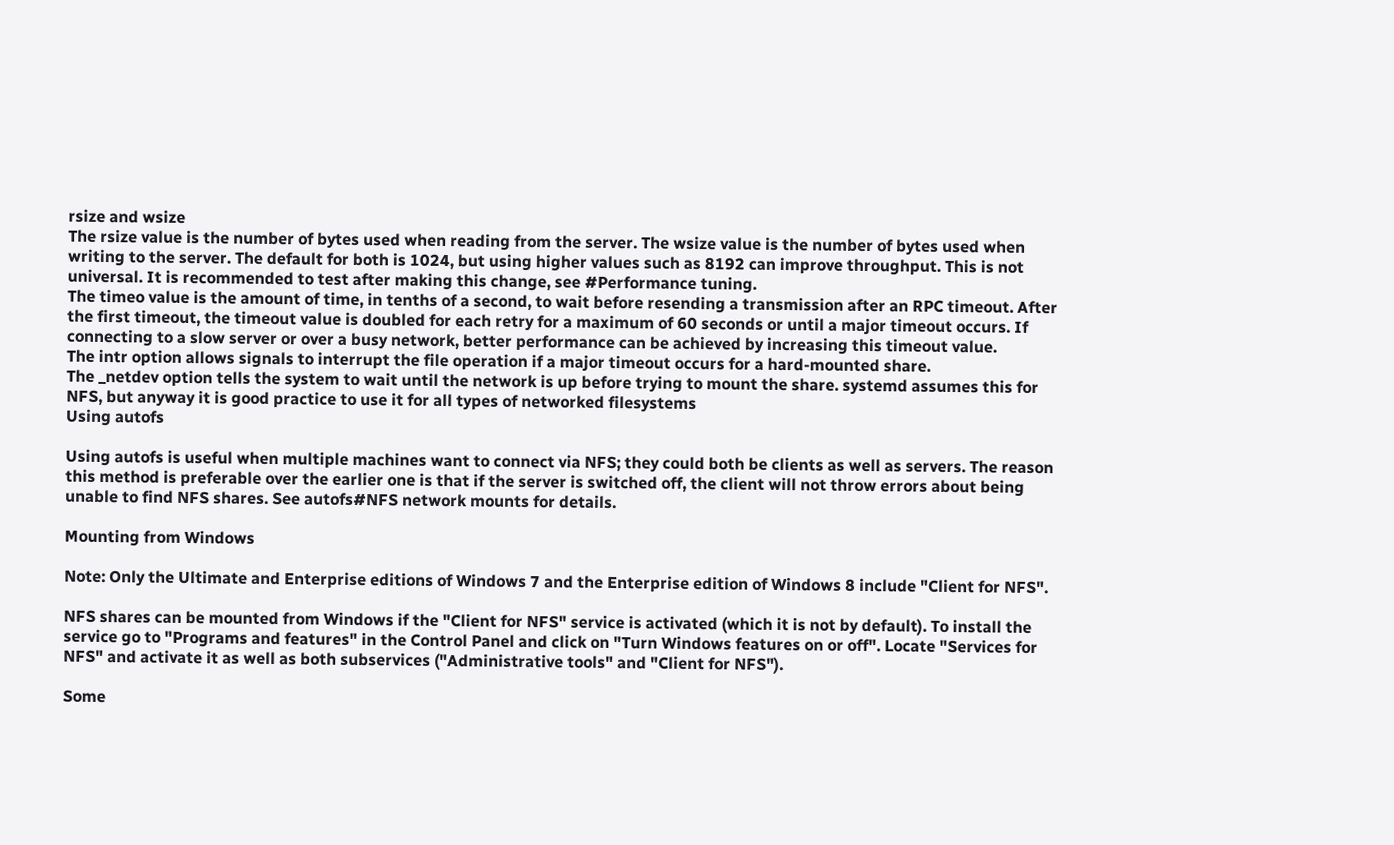rsize and wsize
The rsize value is the number of bytes used when reading from the server. The wsize value is the number of bytes used when writing to the server. The default for both is 1024, but using higher values such as 8192 can improve throughput. This is not universal. It is recommended to test after making this change, see #Performance tuning.
The timeo value is the amount of time, in tenths of a second, to wait before resending a transmission after an RPC timeout. After the first timeout, the timeout value is doubled for each retry for a maximum of 60 seconds or until a major timeout occurs. If connecting to a slow server or over a busy network, better performance can be achieved by increasing this timeout value.
The intr option allows signals to interrupt the file operation if a major timeout occurs for a hard-mounted share.
The _netdev option tells the system to wait until the network is up before trying to mount the share. systemd assumes this for NFS, but anyway it is good practice to use it for all types of networked filesystems
Using autofs

Using autofs is useful when multiple machines want to connect via NFS; they could both be clients as well as servers. The reason this method is preferable over the earlier one is that if the server is switched off, the client will not throw errors about being unable to find NFS shares. See autofs#NFS network mounts for details.

Mounting from Windows

Note: Only the Ultimate and Enterprise editions of Windows 7 and the Enterprise edition of Windows 8 include "Client for NFS".

NFS shares can be mounted from Windows if the "Client for NFS" service is activated (which it is not by default). To install the service go to "Programs and features" in the Control Panel and click on "Turn Windows features on or off". Locate "Services for NFS" and activate it as well as both subservices ("Administrative tools" and "Client for NFS").

Some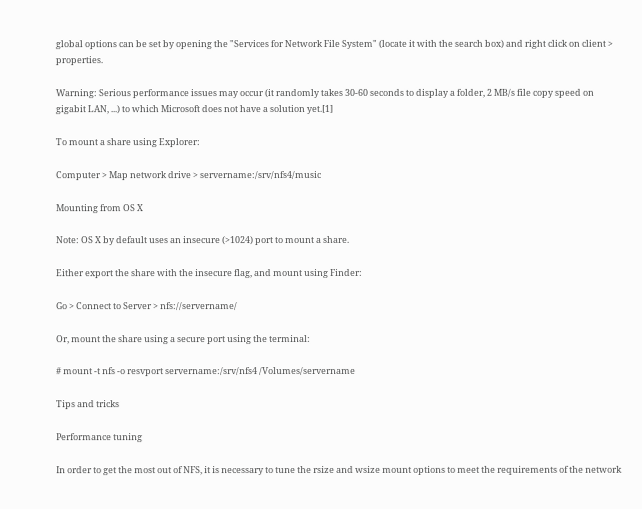global options can be set by opening the "Services for Network File System" (locate it with the search box) and right click on client > properties.

Warning: Serious performance issues may occur (it randomly takes 30-60 seconds to display a folder, 2 MB/s file copy speed on gigabit LAN, ...) to which Microsoft does not have a solution yet.[1]

To mount a share using Explorer:

Computer > Map network drive > servername:/srv/nfs4/music

Mounting from OS X

Note: OS X by default uses an insecure (>1024) port to mount a share.

Either export the share with the insecure flag, and mount using Finder:

Go > Connect to Server > nfs://servername/

Or, mount the share using a secure port using the terminal:

# mount -t nfs -o resvport servername:/srv/nfs4 /Volumes/servername

Tips and tricks

Performance tuning

In order to get the most out of NFS, it is necessary to tune the rsize and wsize mount options to meet the requirements of the network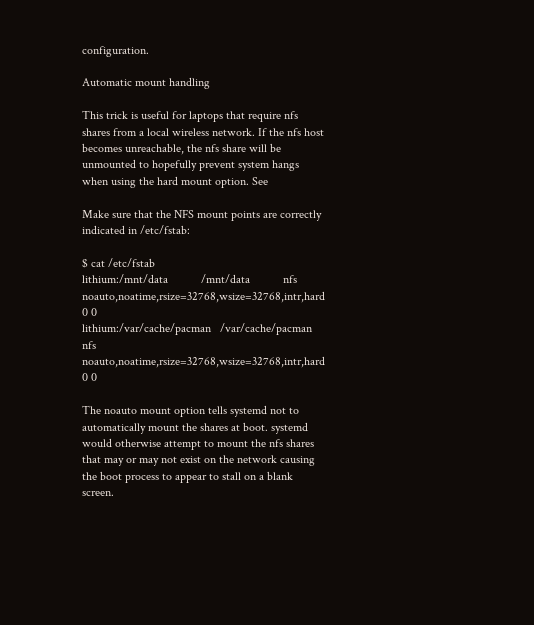configuration.

Automatic mount handling

This trick is useful for laptops that require nfs shares from a local wireless network. If the nfs host becomes unreachable, the nfs share will be unmounted to hopefully prevent system hangs when using the hard mount option. See

Make sure that the NFS mount points are correctly indicated in /etc/fstab:

$ cat /etc/fstab
lithium:/mnt/data           /mnt/data           nfs noauto,noatime,rsize=32768,wsize=32768,intr,hard 0 0
lithium:/var/cache/pacman   /var/cache/pacman   nfs noauto,noatime,rsize=32768,wsize=32768,intr,hard 0 0

The noauto mount option tells systemd not to automatically mount the shares at boot. systemd would otherwise attempt to mount the nfs shares that may or may not exist on the network causing the boot process to appear to stall on a blank screen.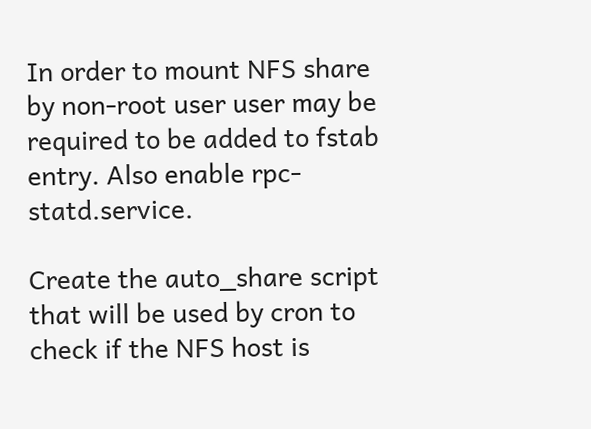In order to mount NFS share by non-root user user may be required to be added to fstab entry. Also enable rpc-statd.service.

Create the auto_share script that will be used by cron to check if the NFS host is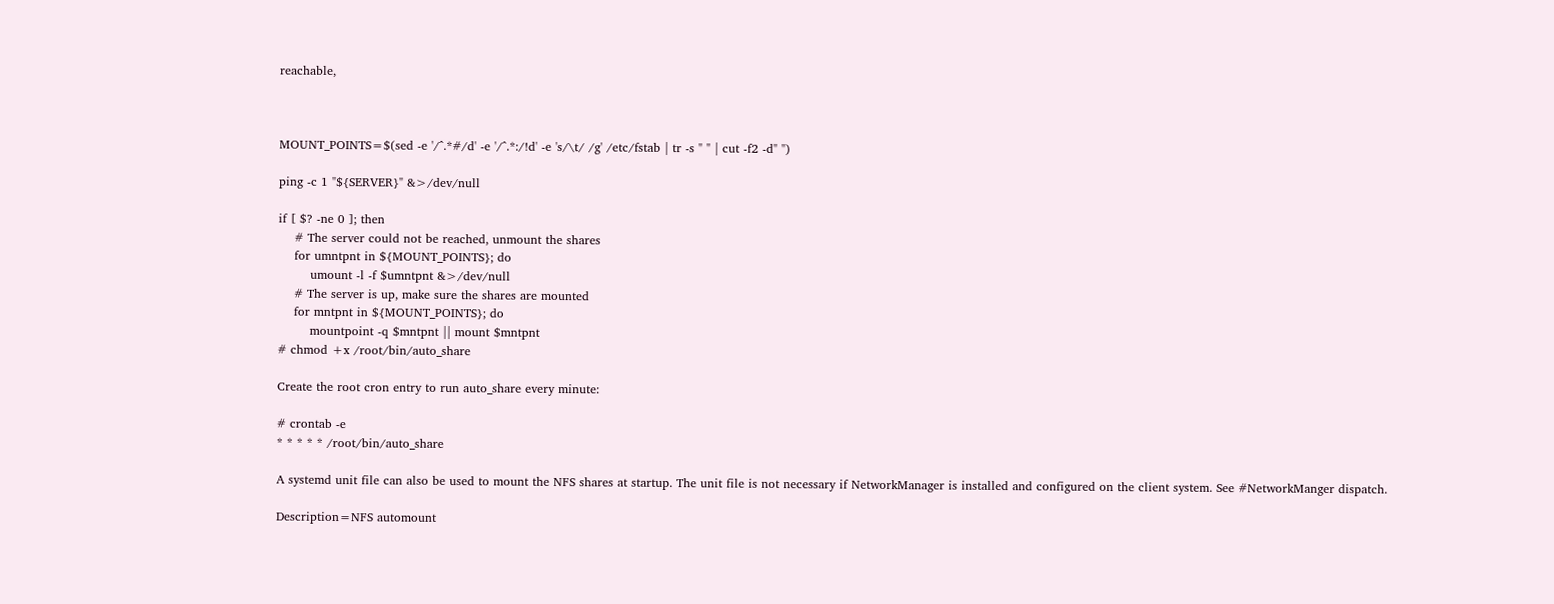reachable,



MOUNT_POINTS=$(sed -e '/^.*#/d' -e '/^.*:/!d' -e 's/\t/ /g' /etc/fstab | tr -s " " | cut -f2 -d" ")

ping -c 1 "${SERVER}" &>/dev/null

if [ $? -ne 0 ]; then
    # The server could not be reached, unmount the shares
    for umntpnt in ${MOUNT_POINTS}; do
        umount -l -f $umntpnt &>/dev/null
    # The server is up, make sure the shares are mounted
    for mntpnt in ${MOUNT_POINTS}; do
        mountpoint -q $mntpnt || mount $mntpnt
# chmod +x /root/bin/auto_share

Create the root cron entry to run auto_share every minute:

# crontab -e
* * * * * /root/bin/auto_share

A systemd unit file can also be used to mount the NFS shares at startup. The unit file is not necessary if NetworkManager is installed and configured on the client system. See #NetworkManger dispatch.

Description=NFS automount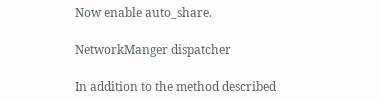Now enable auto_share.

NetworkManger dispatcher

In addition to the method described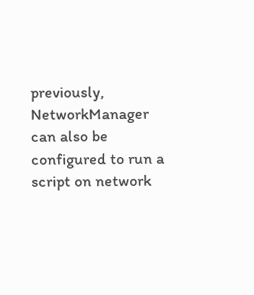previously, NetworkManager can also be configured to run a script on network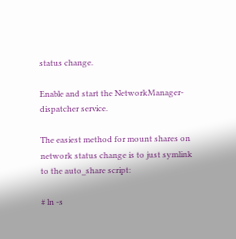status change.

Enable and start the NetworkManager-dispatcher service.

The easiest method for mount shares on network status change is to just symlink to the auto_share script:

# ln -s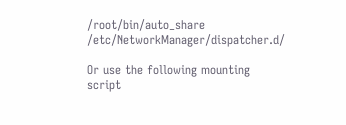/root/bin/auto_share /etc/NetworkManager/dispatcher.d/

Or use the following mounting script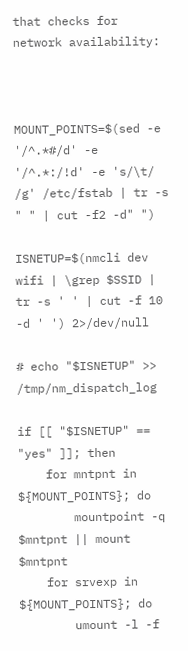that checks for network availability:



MOUNT_POINTS=$(sed -e '/^.*#/d' -e '/^.*:/!d' -e 's/\t/ /g' /etc/fstab | tr -s " " | cut -f2 -d" ")

ISNETUP=$(nmcli dev wifi | \grep $SSID | tr -s ' ' | cut -f 10 -d ' ') 2>/dev/null

# echo "$ISNETUP" >> /tmp/nm_dispatch_log

if [[ "$ISNETUP" == "yes" ]]; then
    for mntpnt in ${MOUNT_POINTS}; do
        mountpoint -q $mntpnt || mount $mntpnt
    for srvexp in ${MOUNT_POINTS}; do
        umount -l -f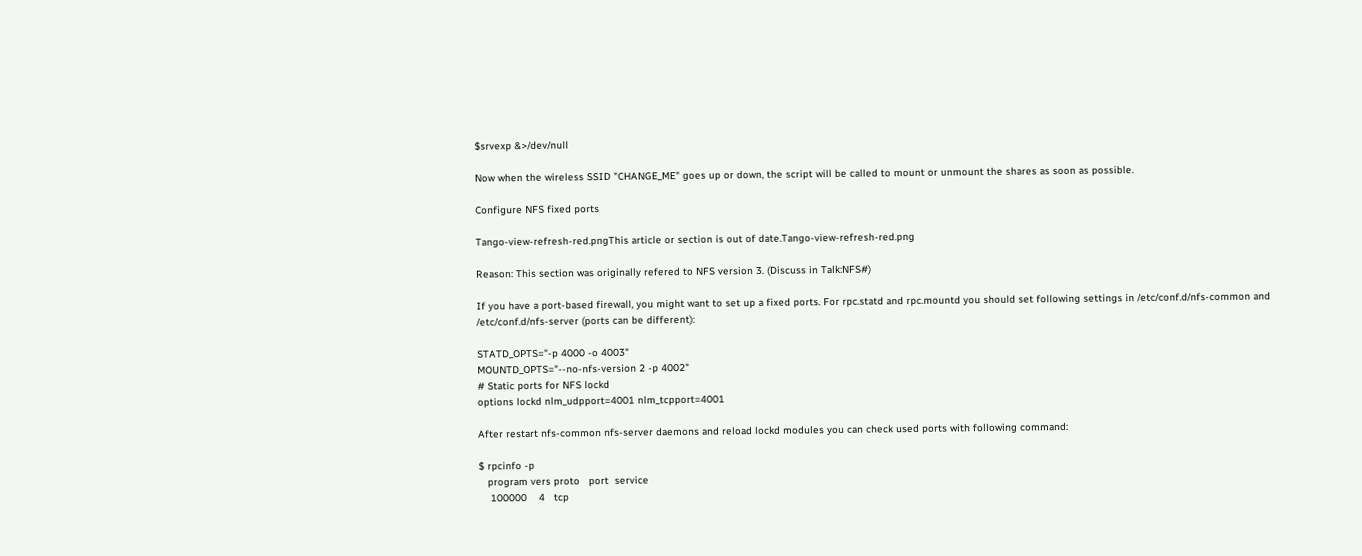$srvexp &>/dev/null

Now when the wireless SSID "CHANGE_ME" goes up or down, the script will be called to mount or unmount the shares as soon as possible.

Configure NFS fixed ports

Tango-view-refresh-red.pngThis article or section is out of date.Tango-view-refresh-red.png

Reason: This section was originally refered to NFS version 3. (Discuss in Talk:NFS#)

If you have a port-based firewall, you might want to set up a fixed ports. For rpc.statd and rpc.mountd you should set following settings in /etc/conf.d/nfs-common and /etc/conf.d/nfs-server (ports can be different):

STATD_OPTS="-p 4000 -o 4003"
MOUNTD_OPTS="--no-nfs-version 2 -p 4002"
# Static ports for NFS lockd
options lockd nlm_udpport=4001 nlm_tcpport=4001

After restart nfs-common nfs-server daemons and reload lockd modules you can check used ports with following command:

$ rpcinfo -p
   program vers proto   port  service
    100000    4   tcp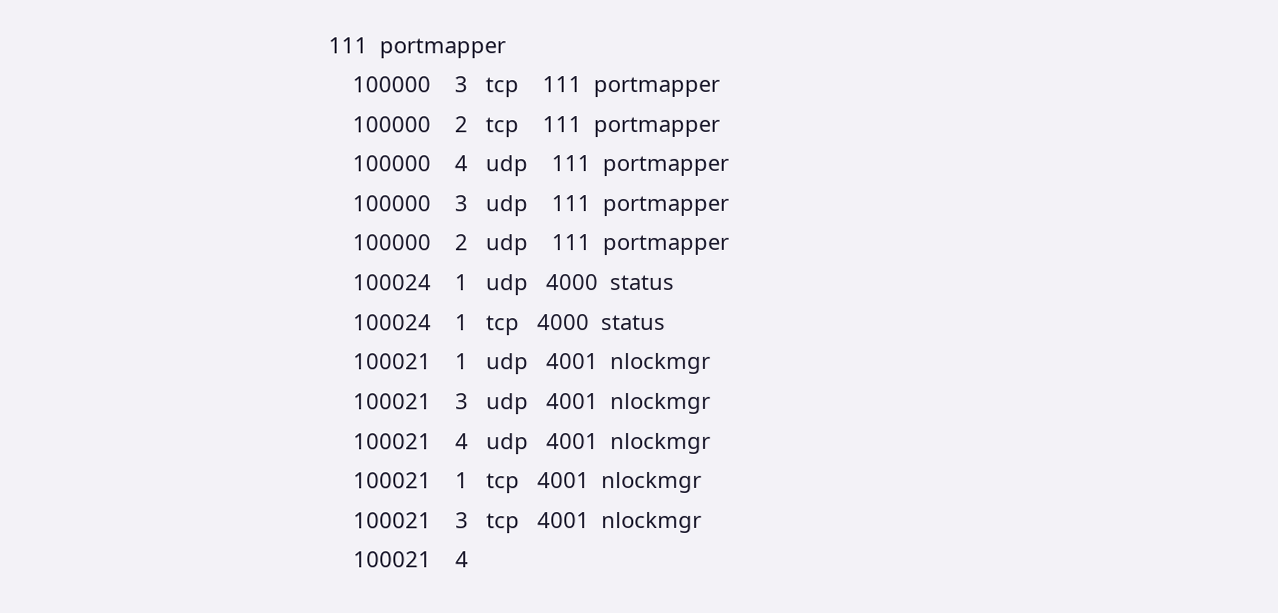111  portmapper
    100000    3   tcp    111  portmapper
    100000    2   tcp    111  portmapper
    100000    4   udp    111  portmapper
    100000    3   udp    111  portmapper
    100000    2   udp    111  portmapper
    100024    1   udp   4000  status
    100024    1   tcp   4000  status
    100021    1   udp   4001  nlockmgr
    100021    3   udp   4001  nlockmgr
    100021    4   udp   4001  nlockmgr
    100021    1   tcp   4001  nlockmgr
    100021    3   tcp   4001  nlockmgr
    100021    4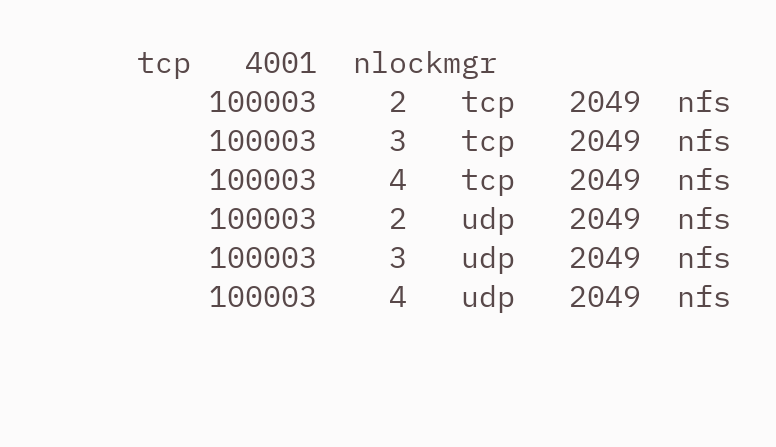tcp   4001  nlockmgr
    100003    2   tcp   2049  nfs
    100003    3   tcp   2049  nfs
    100003    4   tcp   2049  nfs
    100003    2   udp   2049  nfs
    100003    3   udp   2049  nfs
    100003    4   udp   2049  nfs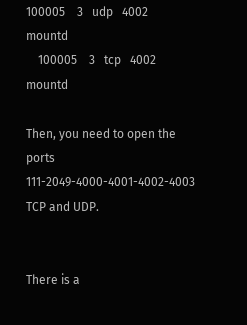100005    3   udp   4002  mountd
    100005    3   tcp   4002  mountd

Then, you need to open the ports 111-2049-4000-4001-4002-4003 TCP and UDP.


There is a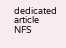dedicated article NFS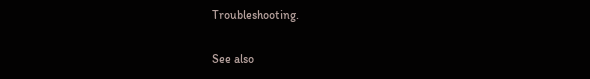Troubleshooting.

See also